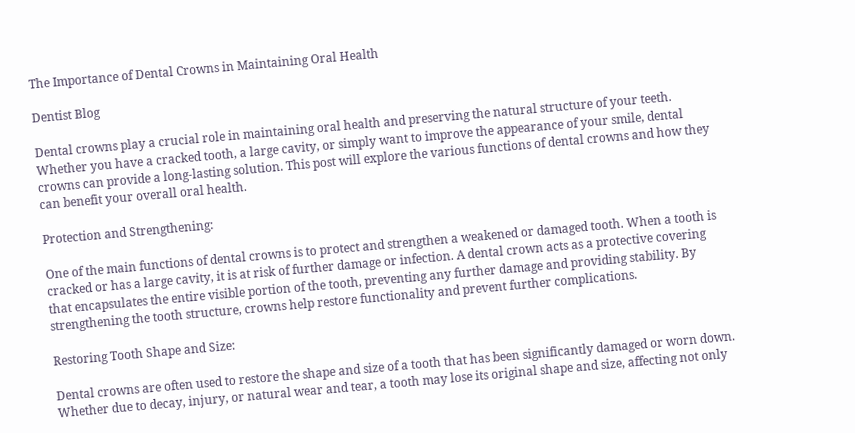The Importance of Dental Crowns in Maintaining Oral Health

Dentist Blog

Dental crowns play a crucial role in maintaining oral health and preserving the natural structure of your teeth. Whether you have a cracked tooth, a large cavity, or simply want to improve the appearance of your smile, dental crowns can provide a long-lasting solution. This post will explore the various functions of dental crowns and how they can benefit your overall oral health.

Protection and Strengthening:

One of the main functions of dental crowns is to protect and strengthen a weakened or damaged tooth. When a tooth is cracked or has a large cavity, it is at risk of further damage or infection. A dental crown acts as a protective covering that encapsulates the entire visible portion of the tooth, preventing any further damage and providing stability. By strengthening the tooth structure, crowns help restore functionality and prevent further complications.

Restoring Tooth Shape and Size:

Dental crowns are often used to restore the shape and size of a tooth that has been significantly damaged or worn down. Whether due to decay, injury, or natural wear and tear, a tooth may lose its original shape and size, affecting not only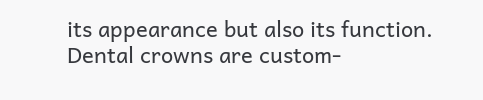its appearance but also its function. Dental crowns are custom-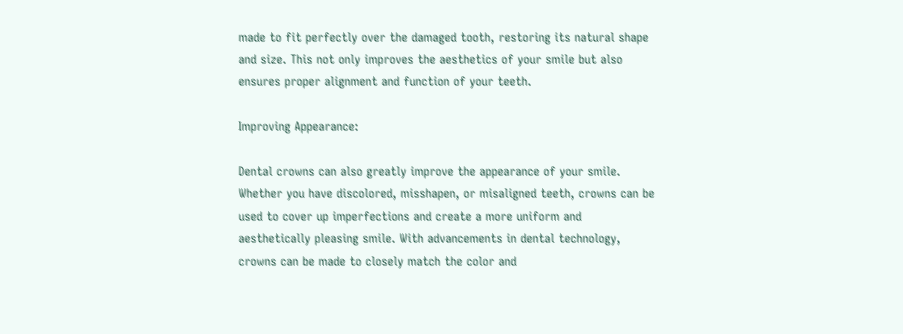made to fit perfectly over the damaged tooth, restoring its natural shape and size. This not only improves the aesthetics of your smile but also ensures proper alignment and function of your teeth.

Improving Appearance:

Dental crowns can also greatly improve the appearance of your smile. Whether you have discolored, misshapen, or misaligned teeth, crowns can be used to cover up imperfections and create a more uniform and aesthetically pleasing smile. With advancements in dental technology, crowns can be made to closely match the color and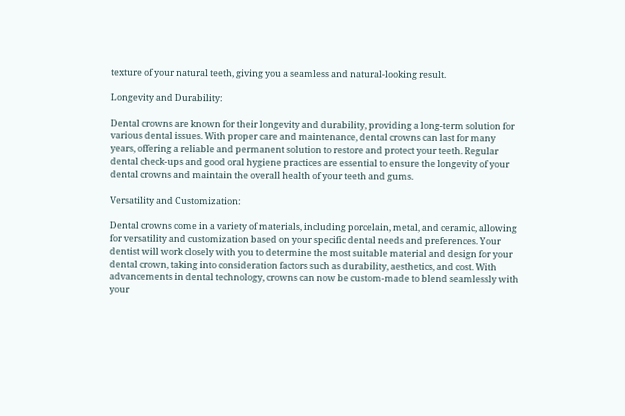texture of your natural teeth, giving you a seamless and natural-looking result.

Longevity and Durability:

Dental crowns are known for their longevity and durability, providing a long-term solution for various dental issues. With proper care and maintenance, dental crowns can last for many years, offering a reliable and permanent solution to restore and protect your teeth. Regular dental check-ups and good oral hygiene practices are essential to ensure the longevity of your dental crowns and maintain the overall health of your teeth and gums.

Versatility and Customization:

Dental crowns come in a variety of materials, including porcelain, metal, and ceramic, allowing for versatility and customization based on your specific dental needs and preferences. Your dentist will work closely with you to determine the most suitable material and design for your dental crown, taking into consideration factors such as durability, aesthetics, and cost. With advancements in dental technology, crowns can now be custom-made to blend seamlessly with your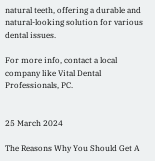natural teeth, offering a durable and natural-looking solution for various dental issues.

For more info, contact a local company like Vital Dental Professionals, PC.


25 March 2024

The Reasons Why You Should Get A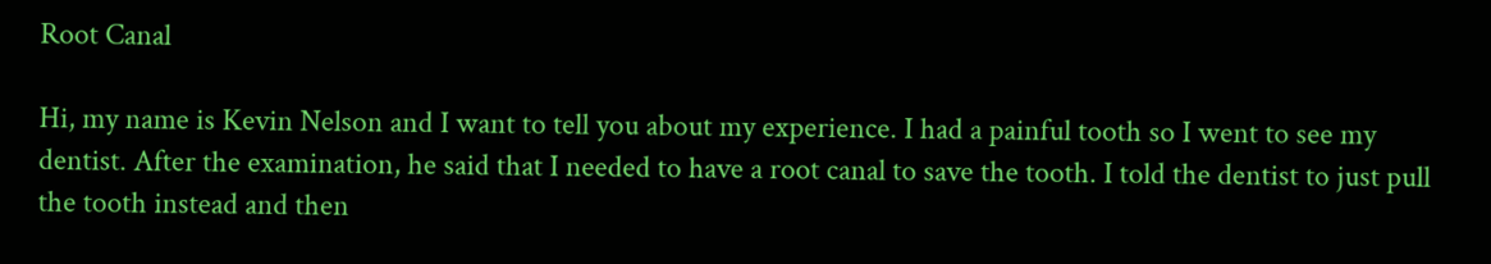Root Canal

Hi, my name is Kevin Nelson and I want to tell you about my experience. I had a painful tooth so I went to see my dentist. After the examination, he said that I needed to have a root canal to save the tooth. I told the dentist to just pull the tooth instead and then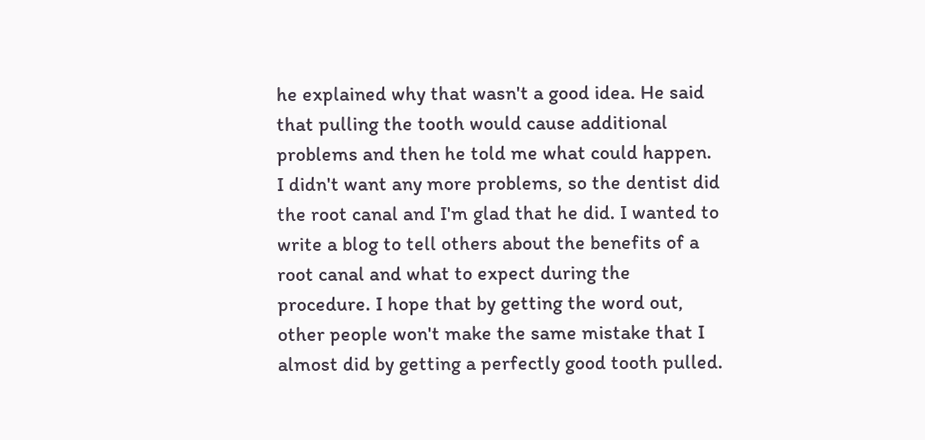he explained why that wasn't a good idea. He said that pulling the tooth would cause additional problems and then he told me what could happen. I didn't want any more problems, so the dentist did the root canal and I'm glad that he did. I wanted to write a blog to tell others about the benefits of a root canal and what to expect during the procedure. I hope that by getting the word out, other people won't make the same mistake that I almost did by getting a perfectly good tooth pulled.